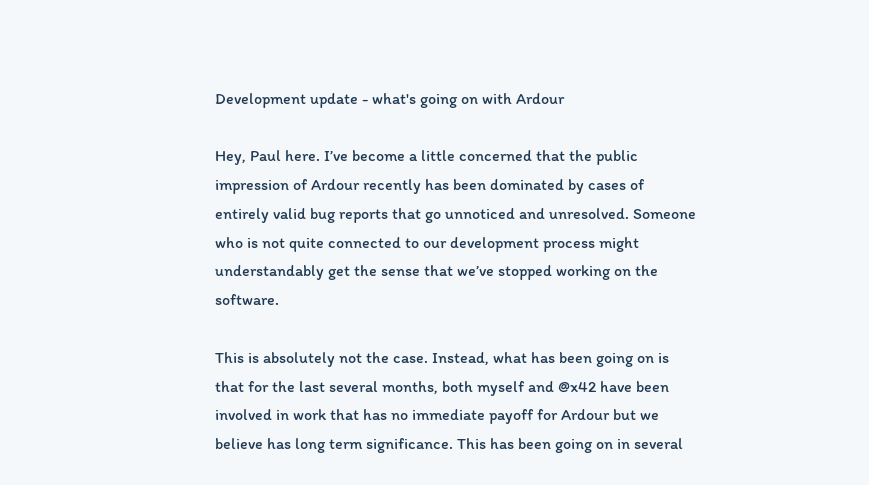Development update - what's going on with Ardour

Hey, Paul here. I’ve become a little concerned that the public impression of Ardour recently has been dominated by cases of entirely valid bug reports that go unnoticed and unresolved. Someone who is not quite connected to our development process might understandably get the sense that we’ve stopped working on the software.

This is absolutely not the case. Instead, what has been going on is that for the last several months, both myself and @x42 have been involved in work that has no immediate payoff for Ardour but we believe has long term significance. This has been going on in several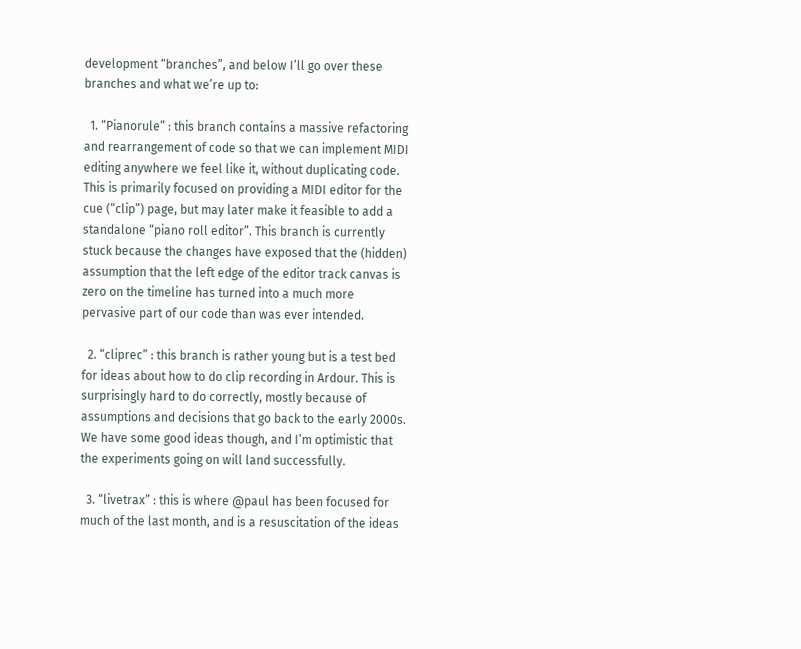development “branches”, and below I’ll go over these branches and what we’re up to:

  1. “Pianorule” : this branch contains a massive refactoring and rearrangement of code so that we can implement MIDI editing anywhere we feel like it, without duplicating code. This is primarily focused on providing a MIDI editor for the cue (“clip”) page, but may later make it feasible to add a standalone “piano roll editor”. This branch is currently stuck because the changes have exposed that the (hidden) assumption that the left edge of the editor track canvas is zero on the timeline has turned into a much more pervasive part of our code than was ever intended.

  2. “cliprec” : this branch is rather young but is a test bed for ideas about how to do clip recording in Ardour. This is surprisingly hard to do correctly, mostly because of assumptions and decisions that go back to the early 2000s. We have some good ideas though, and I’m optimistic that the experiments going on will land successfully.

  3. “livetrax” : this is where @paul has been focused for much of the last month, and is a resuscitation of the ideas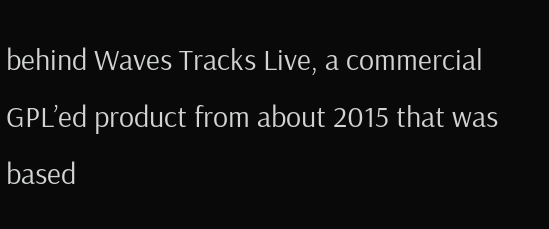behind Waves Tracks Live, a commercial GPL’ed product from about 2015 that was based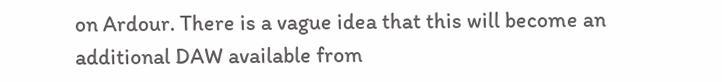on Ardour. There is a vague idea that this will become an additional DAW available from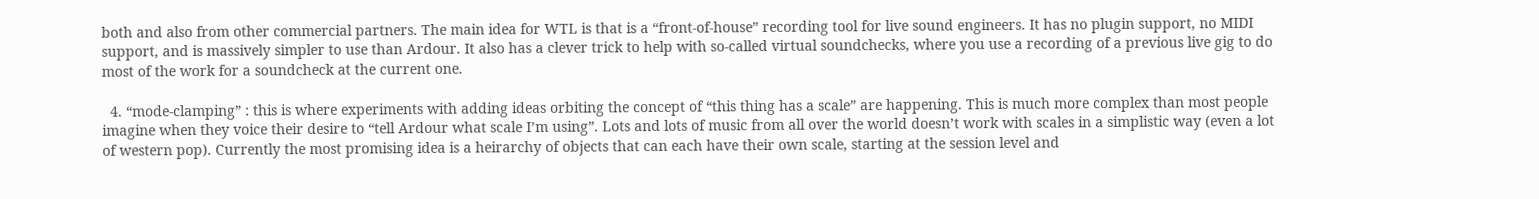both and also from other commercial partners. The main idea for WTL is that is a “front-of-house” recording tool for live sound engineers. It has no plugin support, no MIDI support, and is massively simpler to use than Ardour. It also has a clever trick to help with so-called virtual soundchecks, where you use a recording of a previous live gig to do most of the work for a soundcheck at the current one.

  4. “mode-clamping” : this is where experiments with adding ideas orbiting the concept of “this thing has a scale” are happening. This is much more complex than most people imagine when they voice their desire to “tell Ardour what scale I’m using”. Lots and lots of music from all over the world doesn’t work with scales in a simplistic way (even a lot of western pop). Currently the most promising idea is a heirarchy of objects that can each have their own scale, starting at the session level and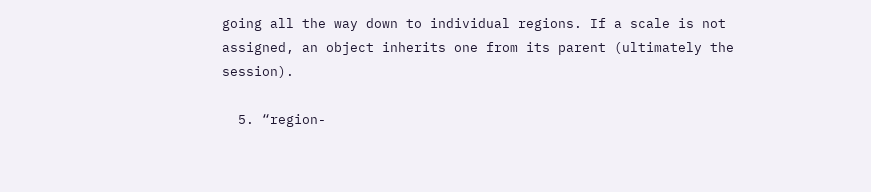going all the way down to individual regions. If a scale is not assigned, an object inherits one from its parent (ultimately the session).

  5. “region-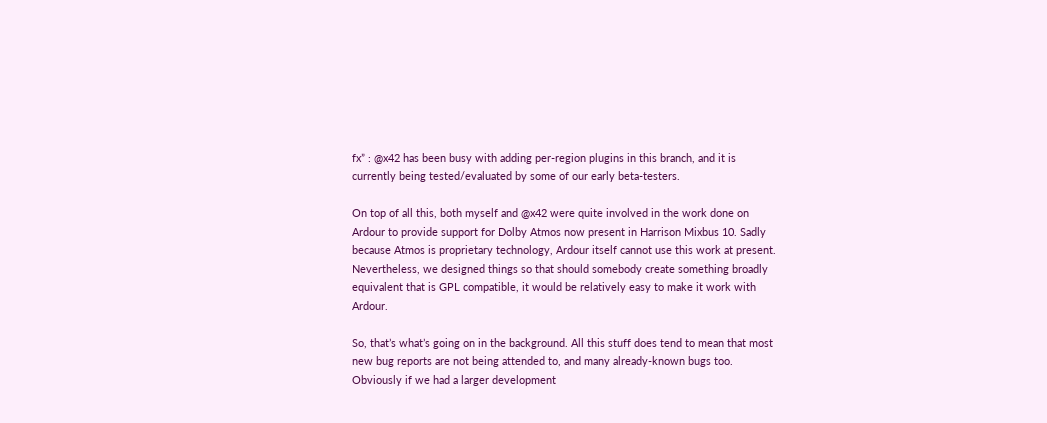fx” : @x42 has been busy with adding per-region plugins in this branch, and it is currently being tested/evaluated by some of our early beta-testers.

On top of all this, both myself and @x42 were quite involved in the work done on Ardour to provide support for Dolby Atmos now present in Harrison Mixbus 10. Sadly because Atmos is proprietary technology, Ardour itself cannot use this work at present. Nevertheless, we designed things so that should somebody create something broadly equivalent that is GPL compatible, it would be relatively easy to make it work with Ardour.

So, that’s what’s going on in the background. All this stuff does tend to mean that most new bug reports are not being attended to, and many already-known bugs too. Obviously if we had a larger development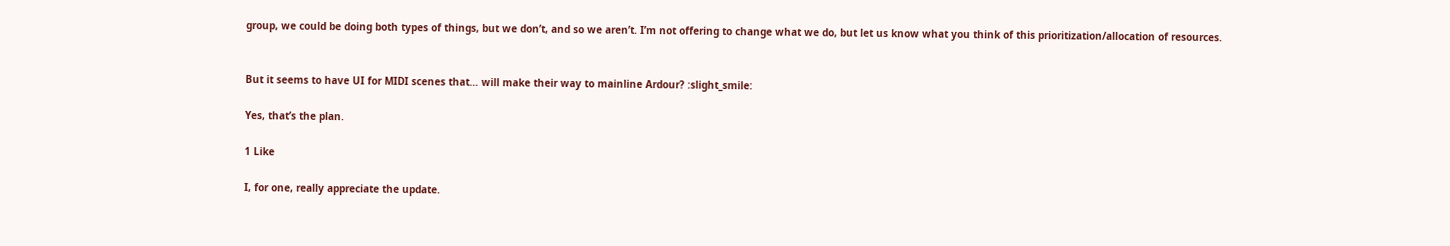group, we could be doing both types of things, but we don’t, and so we aren’t. I’m not offering to change what we do, but let us know what you think of this prioritization/allocation of resources.


But it seems to have UI for MIDI scenes that… will make their way to mainline Ardour? :slight_smile:

Yes, that’s the plan.

1 Like

I, for one, really appreciate the update.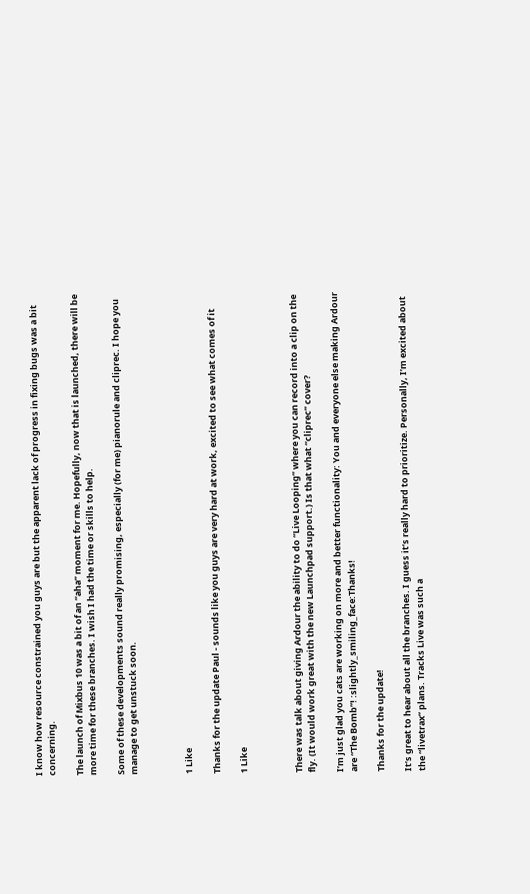I know how resource constrained you guys are but the apparent lack of progress in fixing bugs was a bit concerning.

The launch of Mixbus 10 was a bit of an “aha” moment for me. Hopefully, now that is launched, there will be more time for these branches. I wish I had the time or skills to help.

Some of these developments sound really promising, especially (for me) pianorule and cliprec. I hope you manage to get unstuck soon.



1 Like

Thanks for the update Paul - sounds like you guys are very hard at work, excited to see what comes of it

1 Like



There was talk about giving Ardour the ability to do “Live Looping” where you can record into a clip on the fly. (It would work great with the new Launchpad support.) Is that what “cliprec” cover?

I’m just glad you cats are working on more and better functionality: You and everyone else making Ardour are “The Bomb”! :slightly_smiling_face:Thanks!

Thanks for the update!

It’s great to hear about all the branches. I guess it’s really hard to prioritize. Personally, I’m excited about the “livetrax” plans. Tracks Live was such a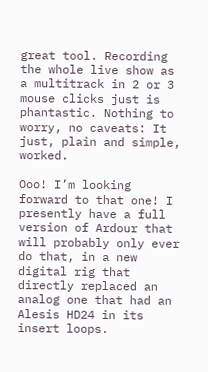great tool. Recording the whole live show as a multitrack in 2 or 3 mouse clicks just is phantastic. Nothing to worry, no caveats: It just, plain and simple, worked.

Ooo! I’m looking forward to that one! I presently have a full version of Ardour that will probably only ever do that, in a new digital rig that directly replaced an analog one that had an Alesis HD24 in its insert loops.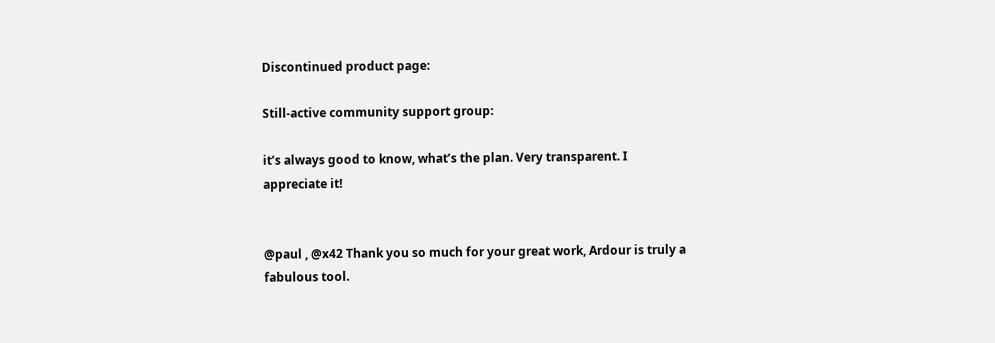Discontinued product page:

Still-active community support group:

it’s always good to know, what’s the plan. Very transparent. I appreciate it!


@paul , @x42 Thank you so much for your great work, Ardour is truly a fabulous tool.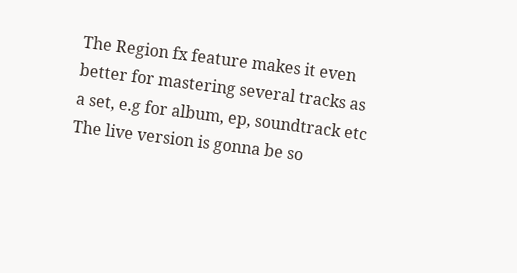The Region fx feature makes it even better for mastering several tracks as a set, e.g for album, ep, soundtrack etc
The live version is gonna be so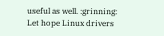useful as well. :grinning:
Let hope Linux drivers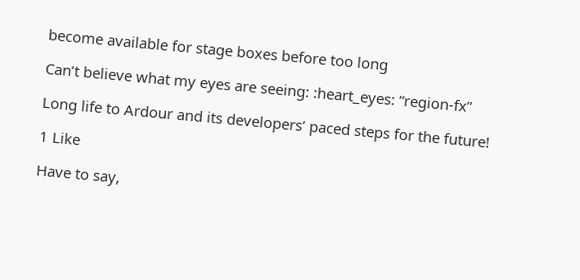become available for stage boxes before too long

Can’t believe what my eyes are seeing: :heart_eyes: “region-fx”

Long life to Ardour and its developers’ paced steps for the future!

1 Like

Have to say,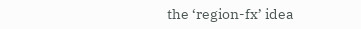the ‘region-fx’ idea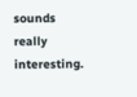sounds really interesting.